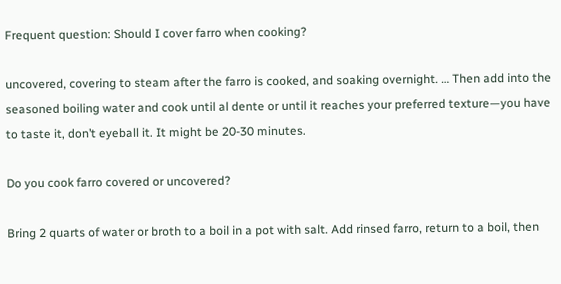Frequent question: Should I cover farro when cooking?

uncovered, covering to steam after the farro is cooked, and soaking overnight. … Then add into the seasoned boiling water and cook until al dente or until it reaches your preferred texture—you have to taste it, don’t eyeball it. It might be 20-30 minutes.

Do you cook farro covered or uncovered?

Bring 2 quarts of water or broth to a boil in a pot with salt. Add rinsed farro, return to a boil, then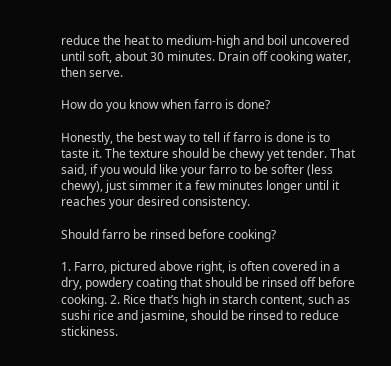reduce the heat to medium-high and boil uncovered until soft, about 30 minutes. Drain off cooking water, then serve.

How do you know when farro is done?

Honestly, the best way to tell if farro is done is to taste it. The texture should be chewy yet tender. That said, if you would like your farro to be softer (less chewy), just simmer it a few minutes longer until it reaches your desired consistency.

Should farro be rinsed before cooking?

1. Farro, pictured above right, is often covered in a dry, powdery coating that should be rinsed off before cooking. 2. Rice that’s high in starch content, such as sushi rice and jasmine, should be rinsed to reduce stickiness.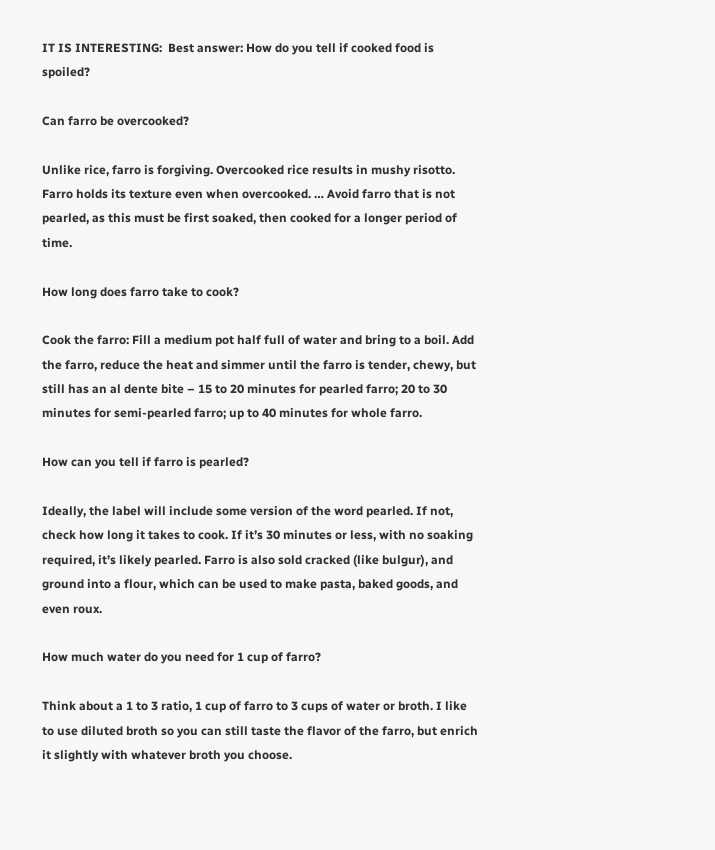IT IS INTERESTING:  Best answer: How do you tell if cooked food is spoiled?

Can farro be overcooked?

Unlike rice, farro is forgiving. Overcooked rice results in mushy risotto. Farro holds its texture even when overcooked. … Avoid farro that is not pearled, as this must be first soaked, then cooked for a longer period of time.

How long does farro take to cook?

Cook the farro: Fill a medium pot half full of water and bring to a boil. Add the farro, reduce the heat and simmer until the farro is tender, chewy, but still has an al dente bite – 15 to 20 minutes for pearled farro; 20 to 30 minutes for semi-pearled farro; up to 40 minutes for whole farro.

How can you tell if farro is pearled?

Ideally, the label will include some version of the word pearled. If not, check how long it takes to cook. If it’s 30 minutes or less, with no soaking required, it’s likely pearled. Farro is also sold cracked (like bulgur), and ground into a flour, which can be used to make pasta, baked goods, and even roux.

How much water do you need for 1 cup of farro?

Think about a 1 to 3 ratio, 1 cup of farro to 3 cups of water or broth. I like to use diluted broth so you can still taste the flavor of the farro, but enrich it slightly with whatever broth you choose.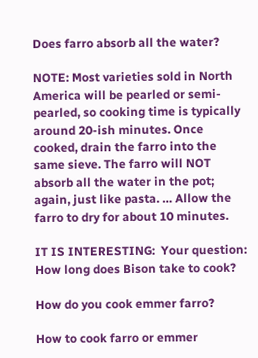Does farro absorb all the water?

NOTE: Most varieties sold in North America will be pearled or semi-pearled, so cooking time is typically around 20-ish minutes. Once cooked, drain the farro into the same sieve. The farro will NOT absorb all the water in the pot; again, just like pasta. … Allow the farro to dry for about 10 minutes.

IT IS INTERESTING:  Your question: How long does Bison take to cook?

How do you cook emmer farro?

How to cook farro or emmer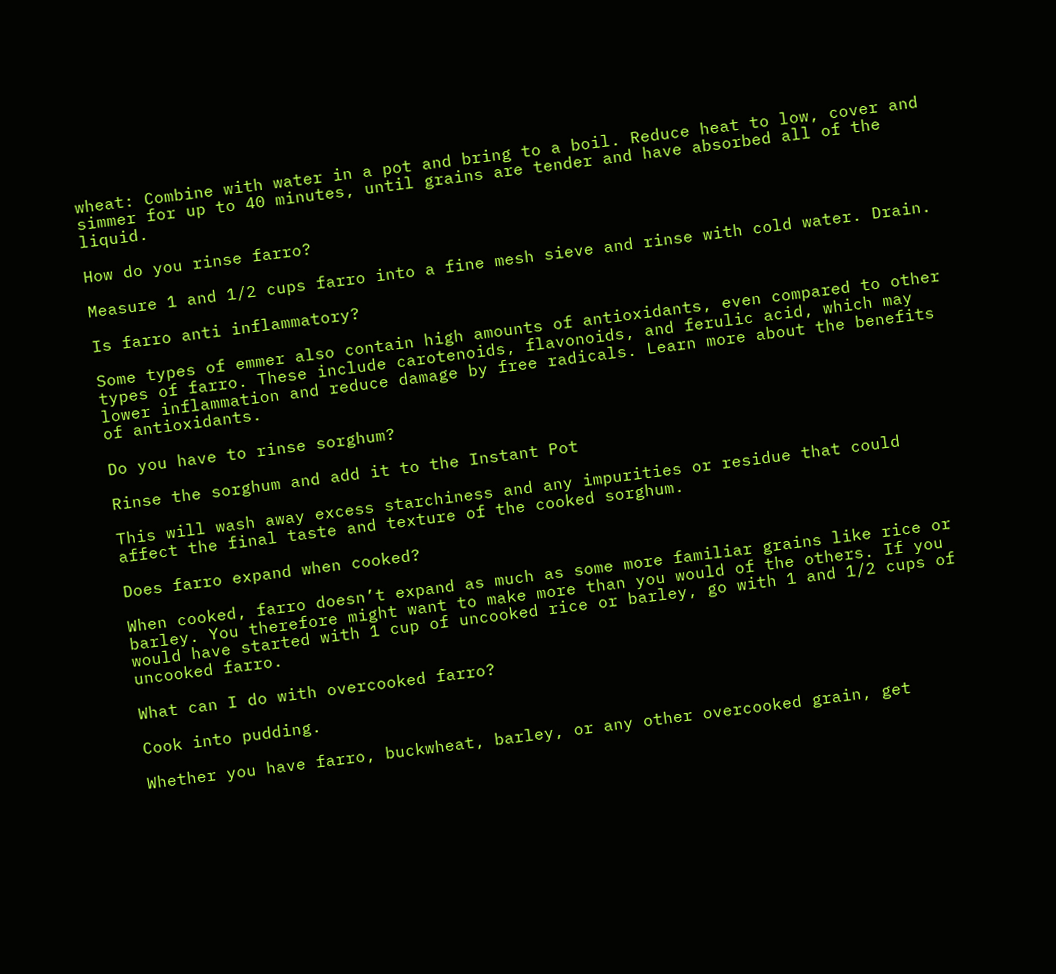wheat: Combine with water in a pot and bring to a boil. Reduce heat to low, cover and simmer for up to 40 minutes, until grains are tender and have absorbed all of the liquid.

How do you rinse farro?

Measure 1 and 1/2 cups farro into a fine mesh sieve and rinse with cold water. Drain.

Is farro anti inflammatory?

Some types of emmer also contain high amounts of antioxidants, even compared to other types of farro. These include carotenoids, flavonoids, and ferulic acid, which may lower inflammation and reduce damage by free radicals. Learn more about the benefits of antioxidants.

Do you have to rinse sorghum?

Rinse the sorghum and add it to the Instant Pot

This will wash away excess starchiness and any impurities or residue that could affect the final taste and texture of the cooked sorghum.

Does farro expand when cooked?

When cooked, farro doesn’t expand as much as some more familiar grains like rice or barley. You therefore might want to make more than you would of the others. If you would have started with 1 cup of uncooked rice or barley, go with 1 and 1/2 cups of uncooked farro.

What can I do with overcooked farro?

Cook into pudding.

Whether you have farro, buckwheat, barley, or any other overcooked grain, get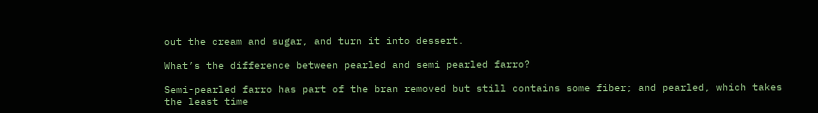out the cream and sugar, and turn it into dessert.

What’s the difference between pearled and semi pearled farro?

Semi-pearled farro has part of the bran removed but still contains some fiber; and pearled, which takes the least time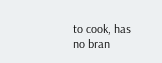to cook, has no bran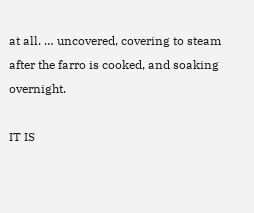at all. … uncovered, covering to steam after the farro is cooked, and soaking overnight.

IT IS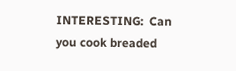INTERESTING:  Can you cook breaded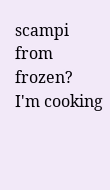scampi from frozen?
I'm cooking